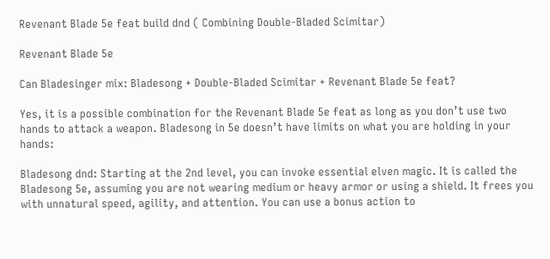Revenant Blade 5e feat build dnd ( Combining Double-Bladed Scimitar)

Revenant Blade 5e

Can Bladesinger mix: Bladesong + Double-Bladed Scimitar + Revenant Blade 5e feat?

Yes, it is a possible combination for the Revenant Blade 5e feat as long as you don’t use two hands to attack a weapon. Bladesong in 5e doesn’t have limits on what you are holding in your hands:

Bladesong dnd: Starting at the 2nd level, you can invoke essential elven magic. It is called the Bladesong 5e, assuming you are not wearing medium or heavy armor or using a shield. It frees you with unnatural speed, agility, and attention. You can use a bonus action to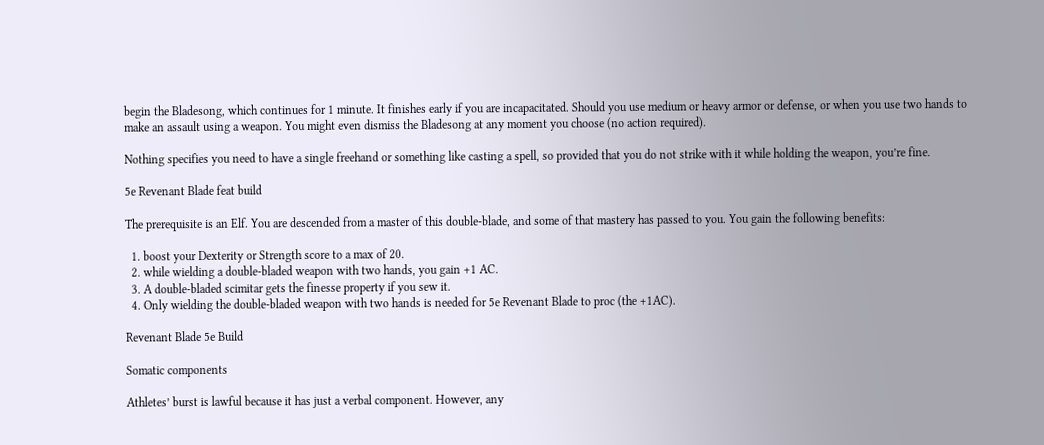begin the Bladesong, which continues for 1 minute. It finishes early if you are incapacitated. Should you use medium or heavy armor or defense, or when you use two hands to make an assault using a weapon. You might even dismiss the Bladesong at any moment you choose (no action required).

Nothing specifies you need to have a single freehand or something like casting a spell, so provided that you do not strike with it while holding the weapon, you’re fine.

5e Revenant Blade feat build

The prerequisite is an Elf. You are descended from a master of this double-blade, and some of that mastery has passed to you. You gain the following benefits:

  1. boost your Dexterity or Strength score to a max of 20.
  2. while wielding a double-bladed weapon with two hands, you gain +1 AC.
  3. A double-bladed scimitar gets the finesse property if you sew it.
  4. Only wielding the double-bladed weapon with two hands is needed for 5e Revenant Blade to proc (the +1AC).

Revenant Blade 5e Build

Somatic components

Athletes’ burst is lawful because it has just a verbal component. However, any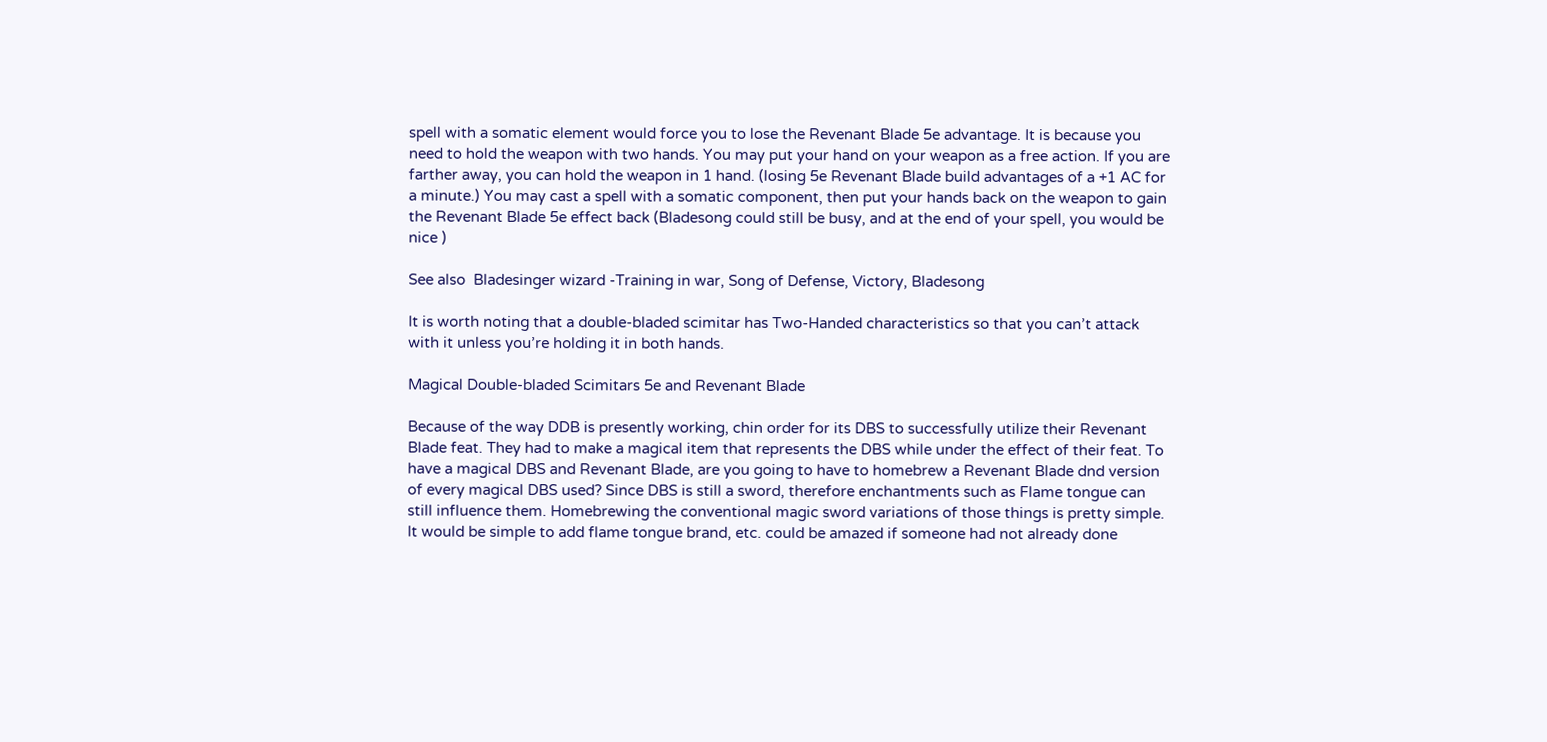spell with a somatic element would force you to lose the Revenant Blade 5e advantage. It is because you need to hold the weapon with two hands. You may put your hand on your weapon as a free action. If you are farther away, you can hold the weapon in 1 hand. (losing 5e Revenant Blade build advantages of a +1 AC for a minute.) You may cast a spell with a somatic component, then put your hands back on the weapon to gain the Revenant Blade 5e effect back (Bladesong could still be busy, and at the end of your spell, you would be nice )

See also  Bladesinger wizard -Training in war, Song of Defense, Victory, Bladesong

It is worth noting that a double-bladed scimitar has Two-Handed characteristics so that you can’t attack with it unless you’re holding it in both hands.

Magical Double-bladed Scimitars 5e and Revenant Blade

Because of the way DDB is presently working, chin order for its DBS to successfully utilize their Revenant Blade feat. They had to make a magical item that represents the DBS while under the effect of their feat. To have a magical DBS and Revenant Blade, are you going to have to homebrew a Revenant Blade dnd version of every magical DBS used? Since DBS is still a sword, therefore enchantments such as Flame tongue can still influence them. Homebrewing the conventional magic sword variations of those things is pretty simple. It would be simple to add flame tongue brand, etc. could be amazed if someone had not already done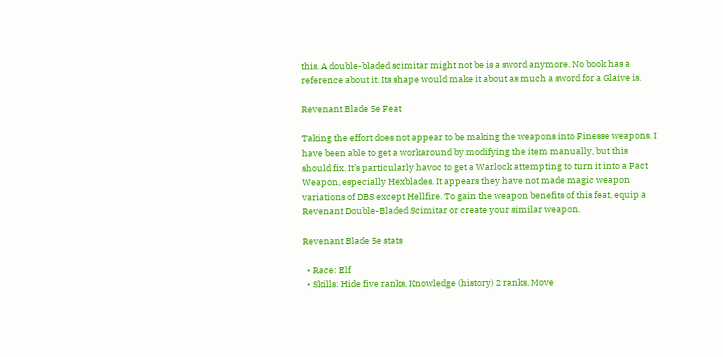this. A double-bladed scimitar might not be is a sword anymore. No book has a reference about it. Its shape would make it about as much a sword for a Glaive is.

Revenant Blade 5e Feat

Taking the effort does not appear to be making the weapons into Finesse weapons. I have been able to get a workaround by modifying the item manually, but this should fix. It’s particularly havoc to get a Warlock attempting to turn it into a Pact Weapon, especially Hexblades. It appears they have not made magic weapon variations of DBS except Hellfire. To gain the weapon benefits of this feat, equip a Revenant Double-Bladed Scimitar or create your similar weapon.

Revenant Blade 5e stats

  • Race: Elf
  • Skills: Hide five ranks, Knowledge (history) 2 ranks, Move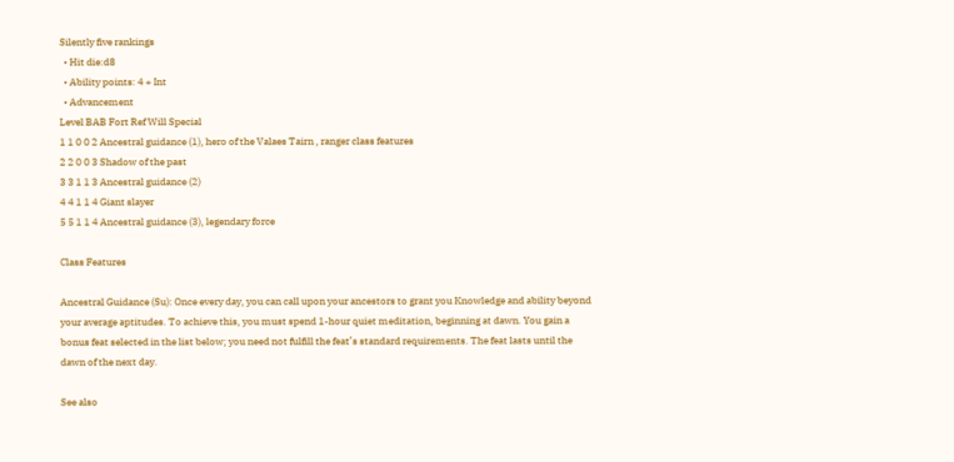Silently five rankings
  • Hit die:d8
  • Ability points: 4 + Int
  • Advancement
Level BAB Fort Ref Will Special
1 1 0 0 2 Ancestral guidance (1), hero of the Valaes Tairn , ranger class features
2 2 0 0 3 Shadow of the past
3 3 1 1 3 Ancestral guidance (2)
4 4 1 1 4 Giant slayer
5 5 1 1 4 Ancestral guidance (3), legendary force

Class Features

Ancestral Guidance (Su): Once every day, you can call upon your ancestors to grant you Knowledge and ability beyond your average aptitudes. To achieve this, you must spend 1-hour quiet meditation, beginning at dawn. You gain a bonus feat selected in the list below; you need not fulfill the feat’s standard requirements. The feat lasts until the dawn of the next day.

See also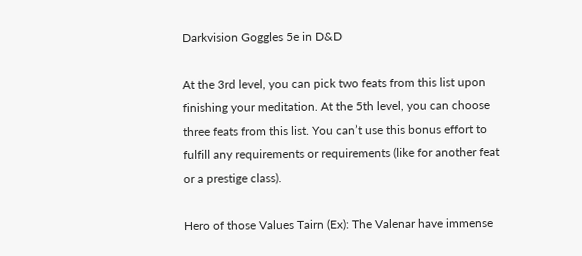Darkvision Goggles 5e in D&D

At the 3rd level, you can pick two feats from this list upon finishing your meditation. At the 5th level, you can choose three feats from this list. You can’t use this bonus effort to fulfill any requirements or requirements (like for another feat or a prestige class).

Hero of those Values Tairn (Ex): The Valenar have immense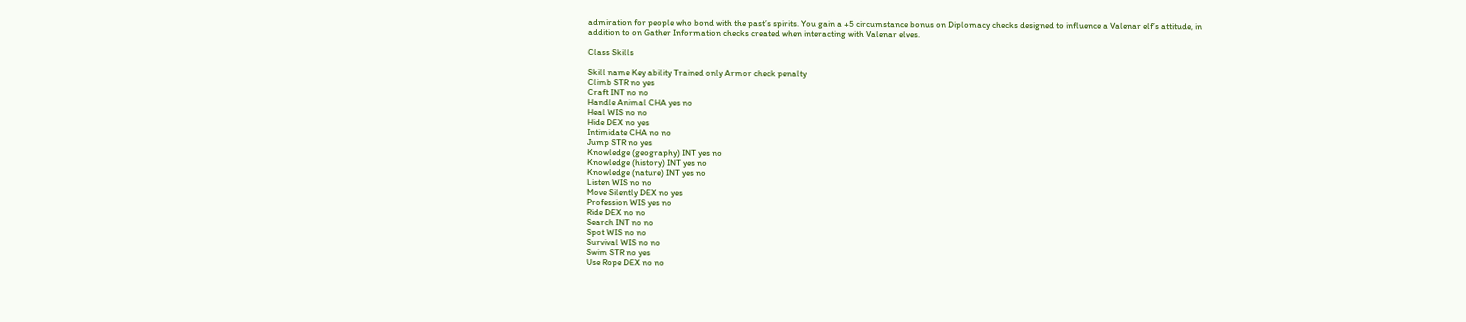admiration for people who bond with the past’s spirits. You gain a +5 circumstance bonus on Diplomacy checks designed to influence a Valenar elf’s attitude, in addition to on Gather Information checks created when interacting with Valenar elves.

Class Skills

Skill name Key ability Trained only Armor check penalty
Climb STR no yes
Craft INT no no
Handle Animal CHA yes no
Heal WIS no no
Hide DEX no yes
Intimidate CHA no no
Jump STR no yes
Knowledge (geography) INT yes no
Knowledge (history) INT yes no
Knowledge (nature) INT yes no
Listen WIS no no
Move Silently DEX no yes
Profession WIS yes no
Ride DEX no no
Search INT no no
Spot WIS no no
Survival WIS no no
Swim STR no yes
Use Rope DEX no no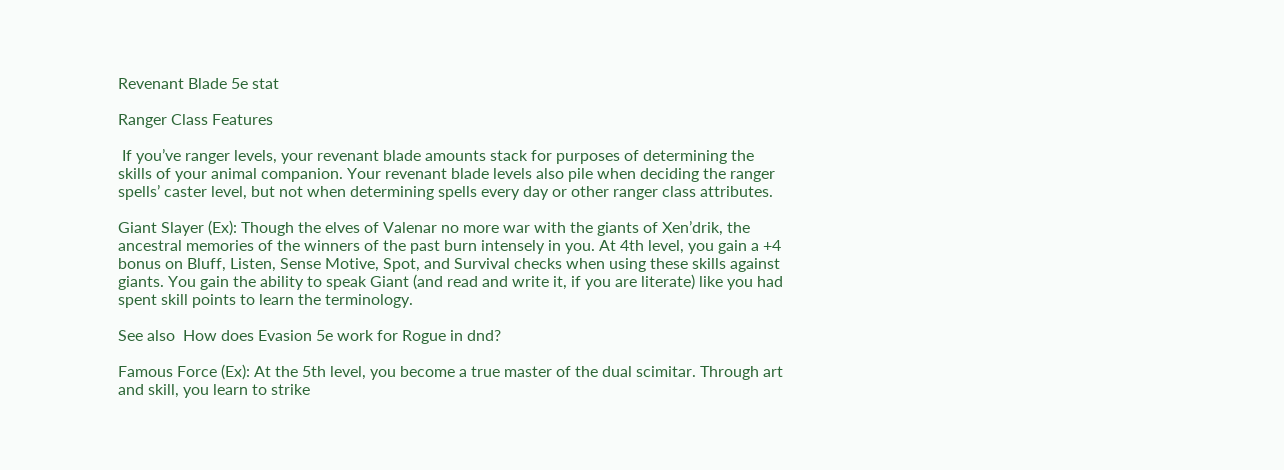Revenant Blade 5e stat

Ranger Class Features

 If you’ve ranger levels, your revenant blade amounts stack for purposes of determining the skills of your animal companion. Your revenant blade levels also pile when deciding the ranger spells’ caster level, but not when determining spells every day or other ranger class attributes.

Giant Slayer (Ex): Though the elves of Valenar no more war with the giants of Xen’drik, the ancestral memories of the winners of the past burn intensely in you. At 4th level, you gain a +4 bonus on Bluff, Listen, Sense Motive, Spot, and Survival checks when using these skills against giants. You gain the ability to speak Giant (and read and write it, if you are literate) like you had spent skill points to learn the terminology.

See also  How does Evasion 5e work for Rogue in dnd?

Famous Force (Ex): At the 5th level, you become a true master of the dual scimitar. Through art and skill, you learn to strike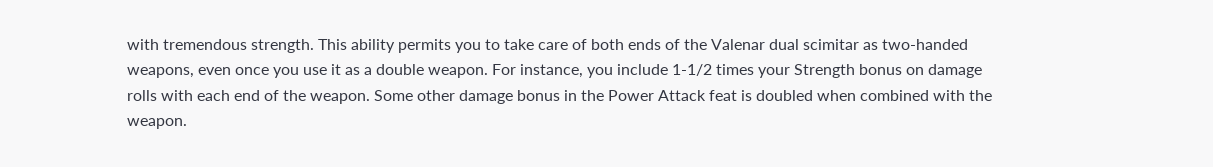with tremendous strength. This ability permits you to take care of both ends of the Valenar dual scimitar as two-handed weapons, even once you use it as a double weapon. For instance, you include 1-1/2 times your Strength bonus on damage rolls with each end of the weapon. Some other damage bonus in the Power Attack feat is doubled when combined with the weapon.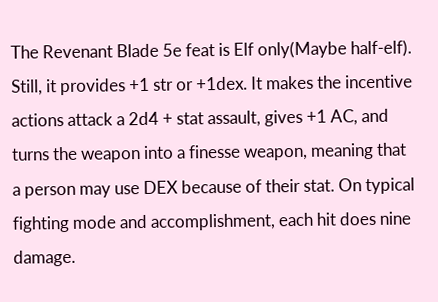The Revenant Blade 5e feat is Elf only(Maybe half-elf). Still, it provides +1 str or +1dex. It makes the incentive actions attack a 2d4 + stat assault, gives +1 AC, and turns the weapon into a finesse weapon, meaning that a person may use DEX because of their stat. On typical fighting mode and accomplishment, each hit does nine damage.